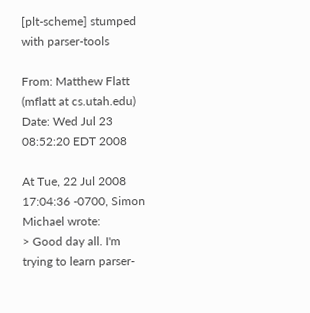[plt-scheme] stumped with parser-tools

From: Matthew Flatt (mflatt at cs.utah.edu)
Date: Wed Jul 23 08:52:20 EDT 2008

At Tue, 22 Jul 2008 17:04:36 -0700, Simon Michael wrote:
> Good day all. I'm trying to learn parser-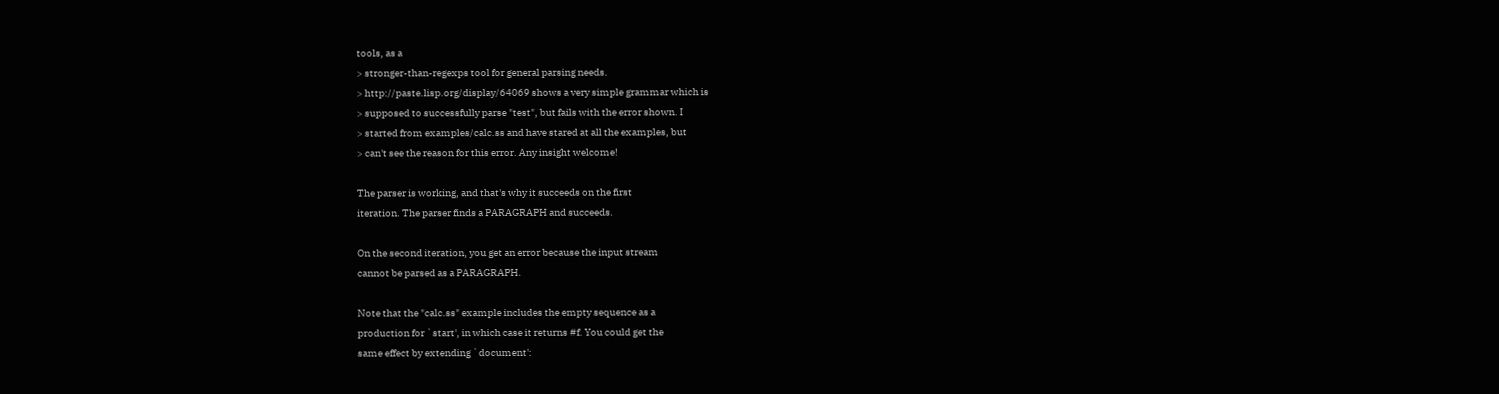tools, as a
> stronger-than-regexps tool for general parsing needs.
> http://paste.lisp.org/display/64069 shows a very simple grammar which is
> supposed to successfully parse "test", but fails with the error shown. I
> started from examples/calc.ss and have stared at all the examples, but
> can't see the reason for this error. Any insight welcome!

The parser is working, and that's why it succeeds on the first
iteration. The parser finds a PARAGRAPH and succeeds.

On the second iteration, you get an error because the input stream
cannot be parsed as a PARAGRAPH.

Note that the "calc.ss" example includes the empty sequence as a
production for `start', in which case it returns #f. You could get the
same effect by extending `document':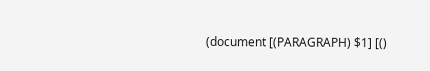(document [(PARAGRAPH) $1] [()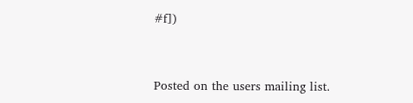#f])


Posted on the users mailing list.